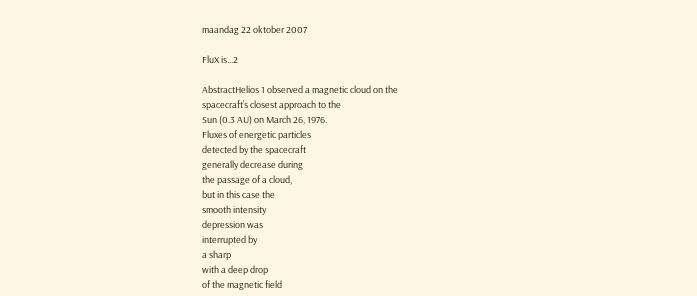maandag 22 oktober 2007

FluX is...2

AbstractHelios 1 observed a magnetic cloud on the
spacecraft’s closest approach to the
Sun (0.3 AU) on March 26, 1976.
Fluxes of energetic particles
detected by the spacecraft
generally decrease during
the passage of a cloud,
but in this case the
smooth intensity
depression was
interrupted by
a sharp
with a deep drop
of the magnetic field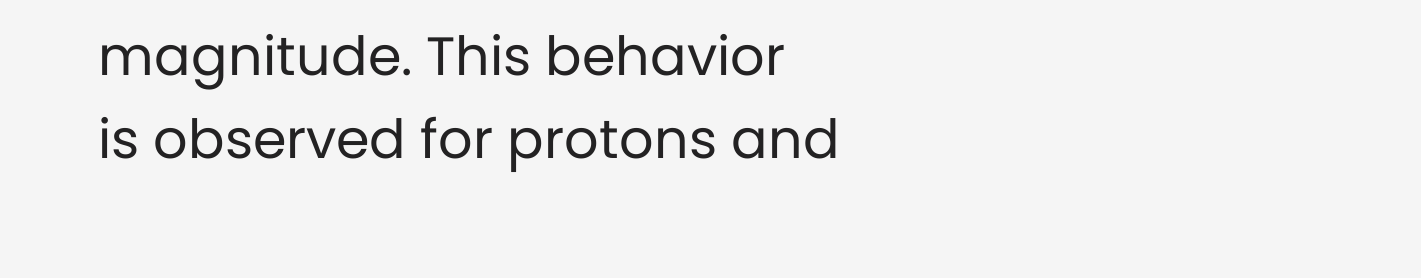magnitude. This behavior
is observed for protons and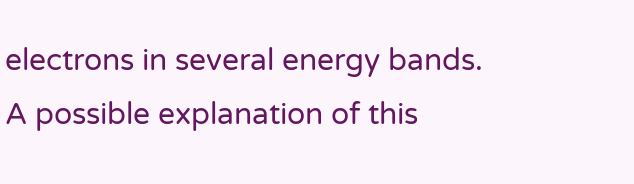electrons in several energy bands.
A possible explanation of this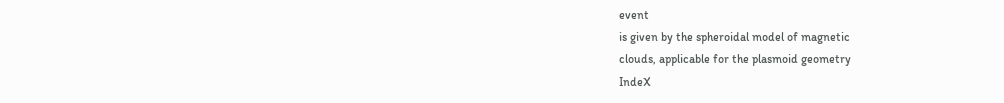event
is given by the spheroidal model of magnetic
clouds, applicable for the plasmoid geometry
IndeX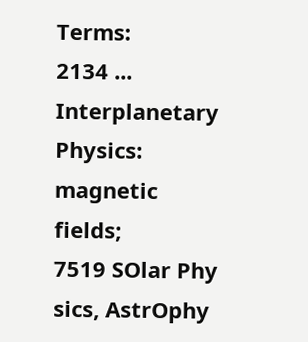Terms:
2134 ... Interplanetary Physics:
magnetic fields;
7519 SOlar Phy
sics, AstrOphy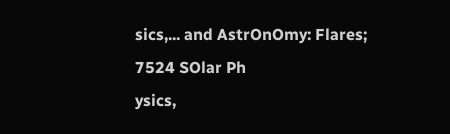sics,... and AstrOnOmy: Flares;
7524 SOlar Ph
ysics,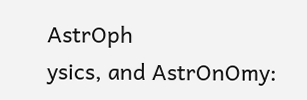AstrOph
ysics, and AstrOnOmy: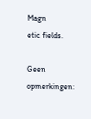Magn
etic fields.

Geen opmerkingen: